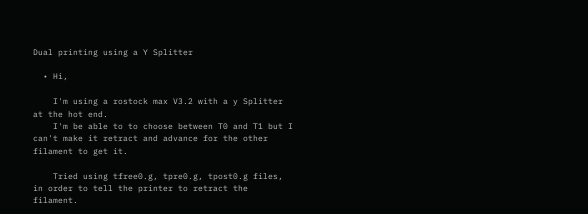Dual printing using a Y Splitter

  • Hi,

    I'm using a rostock max V3.2 with a y Splitter at the hot end.
    I'm be able to to choose between T0 and T1 but I can't make it retract and advance for the other filament to get it.

    Tried using tfree0.g, tpre0.g, tpost0.g files, in order to tell the printer to retract the filament.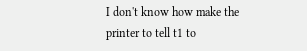I don't know how make the printer to tell t1 to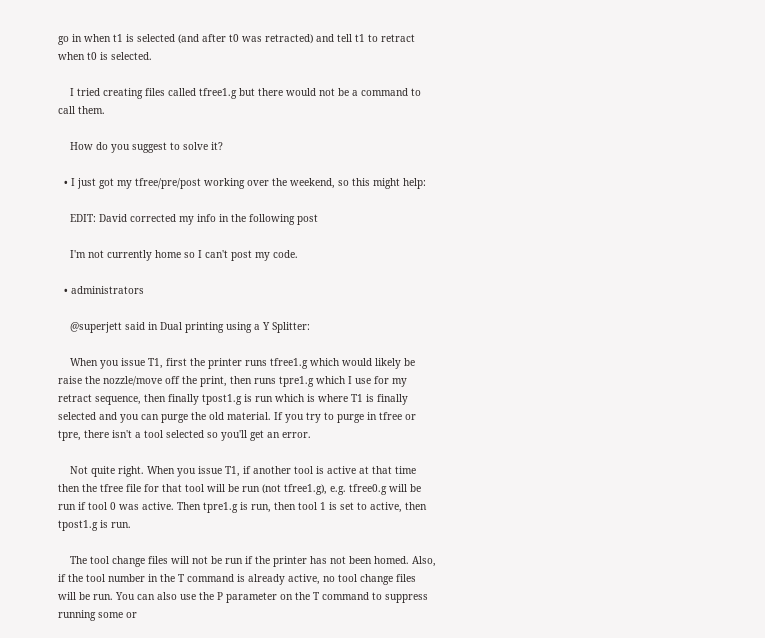go in when t1 is selected (and after t0 was retracted) and tell t1 to retract when t0 is selected.

    I tried creating files called tfree1.g but there would not be a command to call them.

    How do you suggest to solve it?

  • I just got my tfree/pre/post working over the weekend, so this might help:

    EDIT: David corrected my info in the following post

    I'm not currently home so I can't post my code.

  • administrators

    @superjett said in Dual printing using a Y Splitter:

    When you issue T1, first the printer runs tfree1.g which would likely be raise the nozzle/move off the print, then runs tpre1.g which I use for my retract sequence, then finally tpost1.g is run which is where T1 is finally selected and you can purge the old material. If you try to purge in tfree or tpre, there isn't a tool selected so you'll get an error.

    Not quite right. When you issue T1, if another tool is active at that time then the tfree file for that tool will be run (not tfree1.g), e.g. tfree0.g will be run if tool 0 was active. Then tpre1.g is run, then tool 1 is set to active, then tpost1.g is run.

    The tool change files will not be run if the printer has not been homed. Also, if the tool number in the T command is already active, no tool change files will be run. You can also use the P parameter on the T command to suppress running some or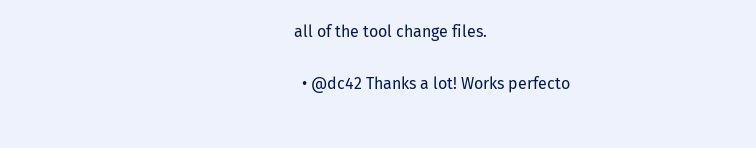all of the tool change files.

  • @dc42 Thanks a lot! Works perfecto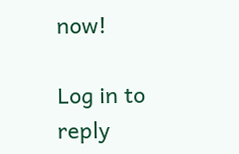now!

Log in to reply